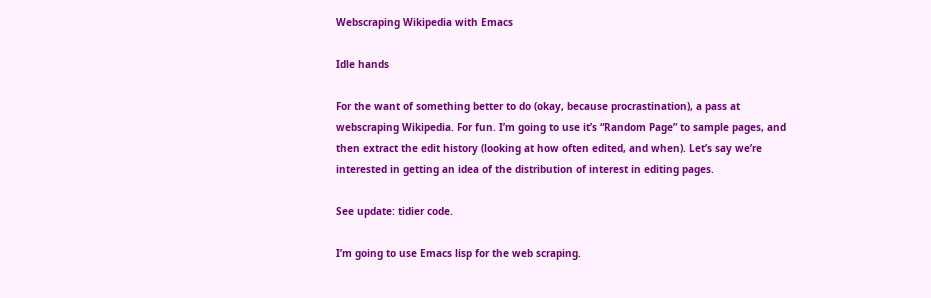Webscraping Wikipedia with Emacs

Idle hands

For the want of something better to do (okay, because procrastination), a pass at webscraping Wikipedia. For fun. I’m going to use it’s “Random Page” to sample pages, and then extract the edit history (looking at how often edited, and when). Let’s say we’re interested in getting an idea of the distribution of interest in editing pages.

See update: tidier code.

I’m going to use Emacs lisp for the web scraping.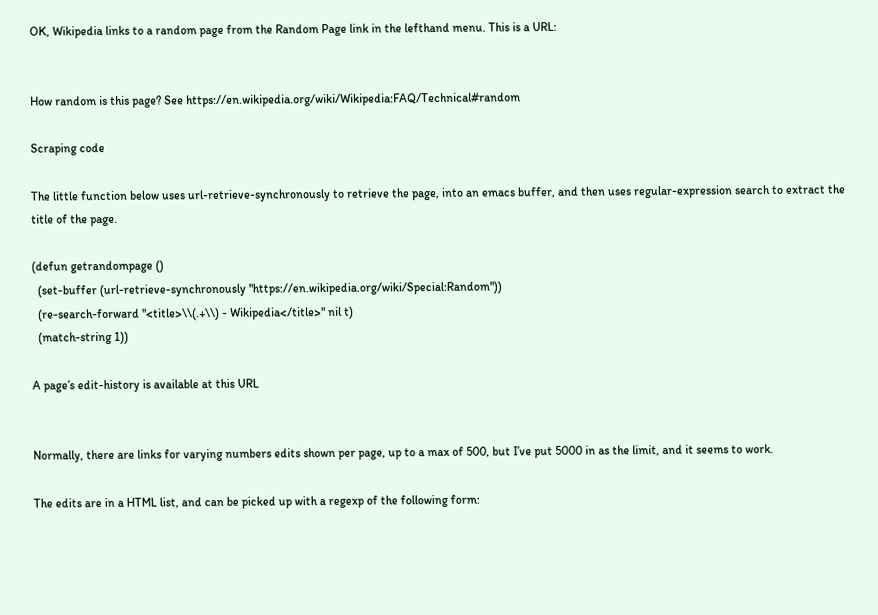OK, Wikipedia links to a random page from the Random Page link in the lefthand menu. This is a URL:


How random is this page? See https://en.wikipedia.org/wiki/Wikipedia:FAQ/Technical#random

Scraping code

The little function below uses url-retrieve-synchronously to retrieve the page, into an emacs buffer, and then uses regular-expression search to extract the title of the page.

(defun getrandompage ()
  (set-buffer (url-retrieve-synchronously "https://en.wikipedia.org/wiki/Special:Random"))
  (re-search-forward "<title>\\(.+\\) - Wikipedia</title>" nil t)
  (match-string 1))

A page’s edit-history is available at this URL


Normally, there are links for varying numbers edits shown per page, up to a max of 500, but I’ve put 5000 in as the limit, and it seems to work.

The edits are in a HTML list, and can be picked up with a regexp of the following form: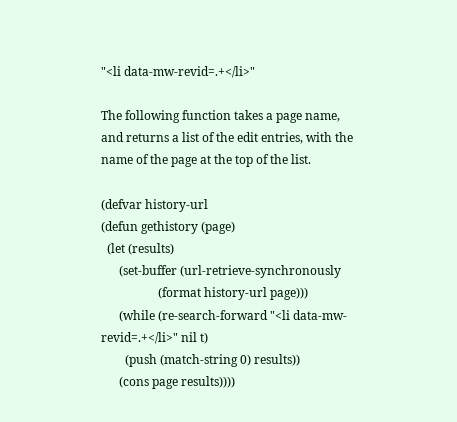"<li data-mw-revid=.+</li>"

The following function takes a page name, and returns a list of the edit entries, with the name of the page at the top of the list.

(defvar history-url
(defun gethistory (page)
  (let (results)
      (set-buffer (url-retrieve-synchronously
                   (format history-url page)))
      (while (re-search-forward "<li data-mw-revid=.+</li>" nil t)
        (push (match-string 0) results))
      (cons page results))))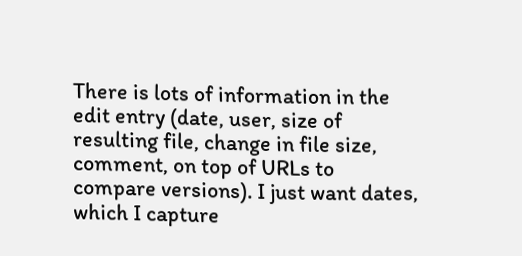There is lots of information in the edit entry (date, user, size of resulting file, change in file size, comment, on top of URLs to compare versions). I just want dates, which I capture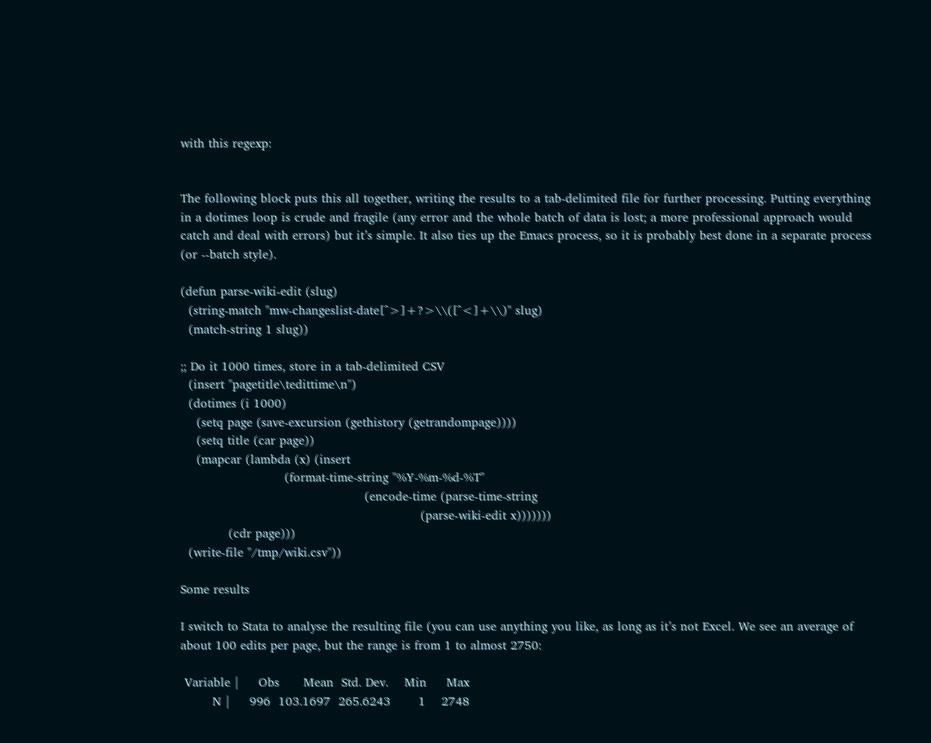with this regexp:


The following block puts this all together, writing the results to a tab-delimited file for further processing. Putting everything in a dotimes loop is crude and fragile (any error and the whole batch of data is lost; a more professional approach would catch and deal with errors) but it’s simple. It also ties up the Emacs process, so it is probably best done in a separate process (or --batch style).

(defun parse-wiki-edit (slug)
  (string-match "mw-changeslist-date[^>]+?>\\([^<]+\\)" slug)
  (match-string 1 slug))

;; Do it 1000 times, store in a tab-delimited CSV
  (insert "pagetitle\tedittime\n")
  (dotimes (i 1000)
    (setq page (save-excursion (gethistory (getrandompage))))
    (setq title (car page))
    (mapcar (lambda (x) (insert
                          (format-time-string "%Y-%m-%d-%T"
                                              (encode-time (parse-time-string
                                                            (parse-wiki-edit x)))))))
            (cdr page)))
  (write-file "/tmp/wiki.csv"))

Some results

I switch to Stata to analyse the resulting file (you can use anything you like, as long as it’s not Excel. We see an average of about 100 edits per page, but the range is from 1 to almost 2750:

 Variable |     Obs      Mean  Std. Dev.    Min     Max
        N |     996  103.1697  265.6243       1    2748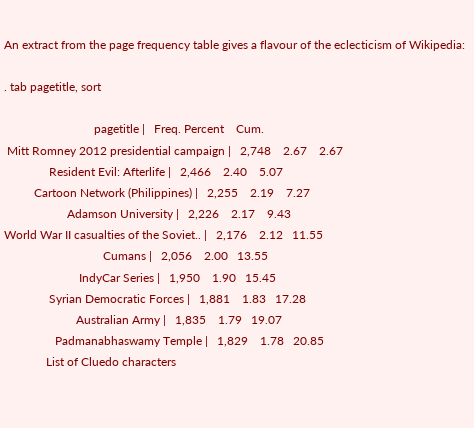An extract from the page frequency table gives a flavour of the eclecticism of Wikipedia:

. tab pagetitle, sort

                              pagetitle |   Freq. Percent    Cum.
 Mitt Romney 2012 presidential campaign |   2,748    2.67    2.67
               Resident Evil: Afterlife |   2,466    2.40    5.07
          Cartoon Network (Philippines) |   2,255    2.19    7.27
                     Adamson University |   2,226    2.17    9.43
World War II casualties of the Soviet.. |   2,176    2.12   11.55
                                 Cumans |   2,056    2.00   13.55
                         IndyCar Series |   1,950    1.90   15.45
               Syrian Democratic Forces |   1,881    1.83   17.28
                        Australian Army |   1,835    1.79   19.07
                 Padmanabhaswamy Temple |   1,829    1.78   20.85
              List of Cluedo characters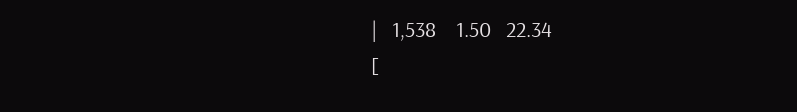|   1,538    1.50   22.34
[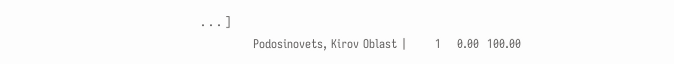. . . ]
             Podosinovets, Kirov Oblast |       1    0.00  100.00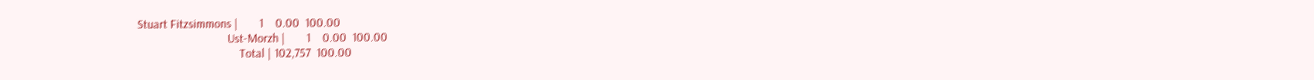Stuart Fitzsimmons |       1    0.00  100.00
                              Ust-Morzh |       1    0.00  100.00
                                  Total | 102,757  100.00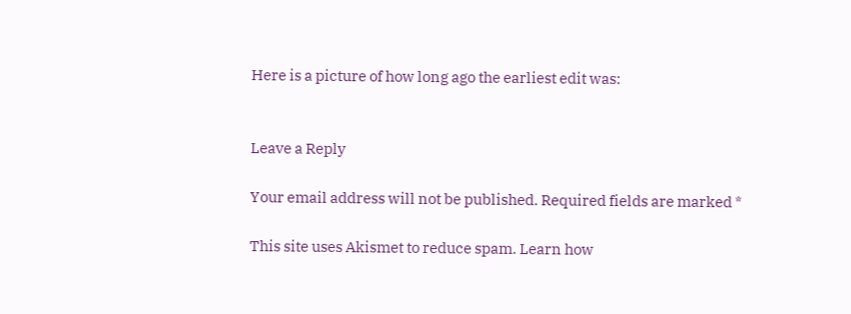Here is a picture of how long ago the earliest edit was:


Leave a Reply

Your email address will not be published. Required fields are marked *

This site uses Akismet to reduce spam. Learn how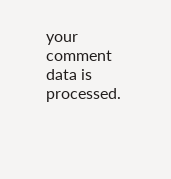your comment data is processed.